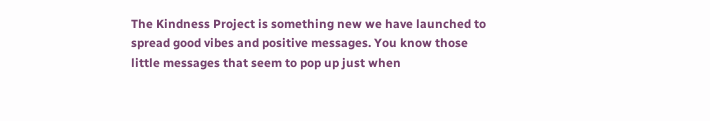The Kindness Project is something new we have launched to spread good vibes and positive messages. You know those little messages that seem to pop up just when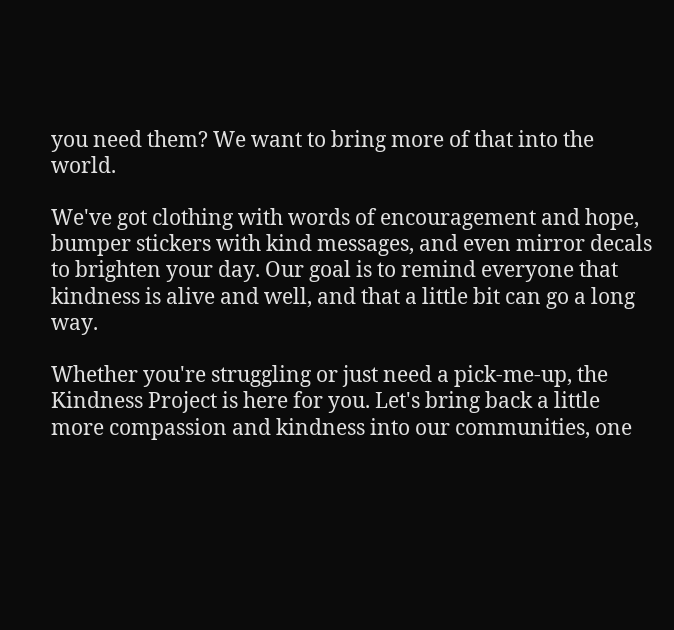you need them? We want to bring more of that into the world.

We've got clothing with words of encouragement and hope, bumper stickers with kind messages, and even mirror decals to brighten your day. Our goal is to remind everyone that kindness is alive and well, and that a little bit can go a long way.

Whether you're struggling or just need a pick-me-up, the Kindness Project is here for you. Let's bring back a little more compassion and kindness into our communities, one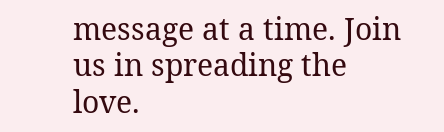message at a time. Join us in spreading the love.